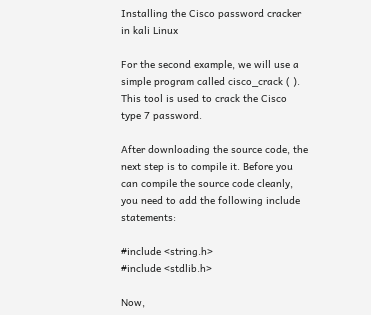Installing the Cisco password cracker in kali Linux

For the second example, we will use a simple program called cisco_crack ( ). This tool is used to crack the Cisco type 7 password.

After downloading the source code, the next step is to compile it. Before you can compile the source code cleanly, you need to add the following include statements:

#include <string.h>
#include <stdlib.h>

Now,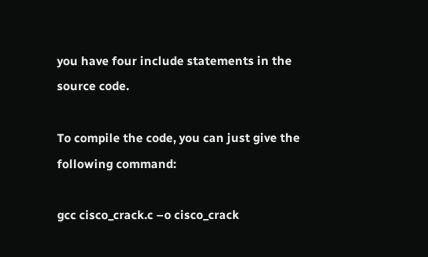you have four include statements in the source code.

To compile the code, you can just give the following command:

gcc cisco_crack.c –o cisco_crack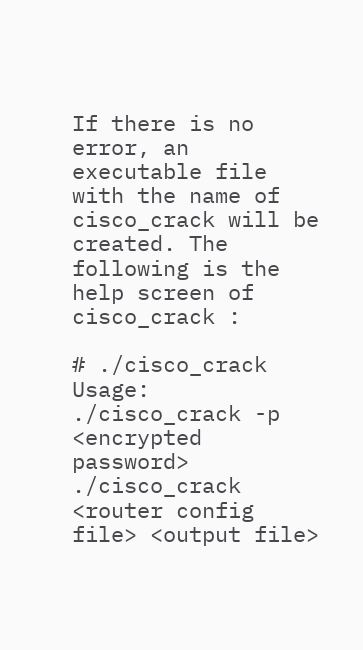If there is no error, an executable file with the name of cisco_crack will be created. The following is the help screen of cisco_crack :

# ./cisco_crack
Usage: ./cisco_crack -p <encrypted password>
./cisco_crack <router config file> <output file>